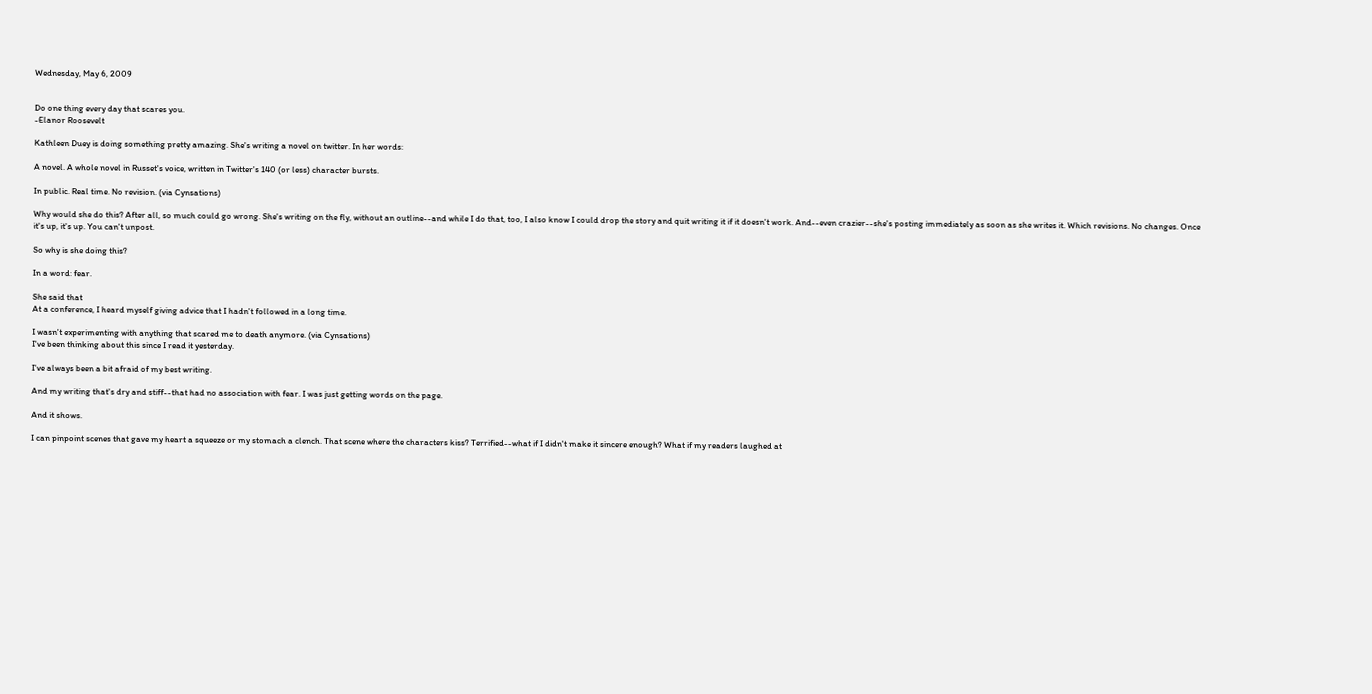Wednesday, May 6, 2009


Do one thing every day that scares you.
-Elanor Roosevelt

Kathleen Duey is doing something pretty amazing. She's writing a novel on twitter. In her words:

A novel. A whole novel in Russet's voice, written in Twitter's 140 (or less) character bursts.

In public. Real time. No revision. (via Cynsations)

Why would she do this? After all, so much could go wrong. She's writing on the fly, without an outline--and while I do that, too, I also know I could drop the story and quit writing it if it doesn't work. And--even crazier--she's posting immediately as soon as she writes it. Which revisions. No changes. Once it's up, it's up. You can't unpost.

So why is she doing this?

In a word: fear.

She said that
At a conference, I heard myself giving advice that I hadn't followed in a long time.

I wasn't experimenting with anything that scared me to death anymore. (via Cynsations)
I've been thinking about this since I read it yesterday.

I've always been a bit afraid of my best writing.

And my writing that's dry and stiff--that had no association with fear. I was just getting words on the page.

And it shows.

I can pinpoint scenes that gave my heart a squeeze or my stomach a clench. That scene where the characters kiss? Terrified--what if I didn't make it sincere enough? What if my readers laughed at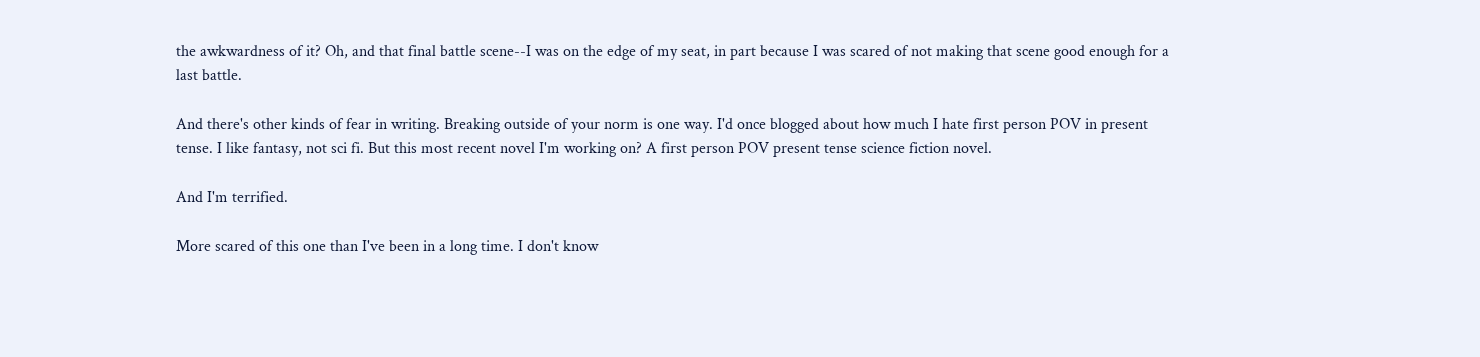the awkwardness of it? Oh, and that final battle scene--I was on the edge of my seat, in part because I was scared of not making that scene good enough for a last battle.

And there's other kinds of fear in writing. Breaking outside of your norm is one way. I'd once blogged about how much I hate first person POV in present tense. I like fantasy, not sci fi. But this most recent novel I'm working on? A first person POV present tense science fiction novel.

And I'm terrified.

More scared of this one than I've been in a long time. I don't know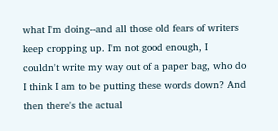what I'm doing--and all those old fears of writers keep cropping up. I'm not good enough, I couldn't write my way out of a paper bag, who do I think I am to be putting these words down? And then there's the actual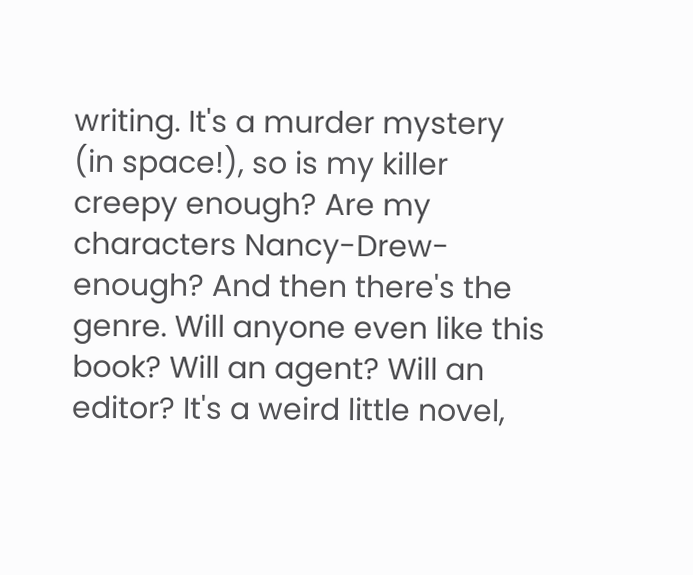writing. It's a murder mystery (in space!), so is my killer creepy enough? Are my characters Nancy-Drew-enough? And then there's the genre. Will anyone even like this book? Will an agent? Will an editor? It's a weird little novel,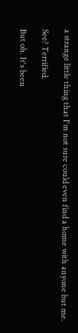a strange little thing that I'm not sure could even find a home with anyone but me.

See? Terrified.

But oh. It's been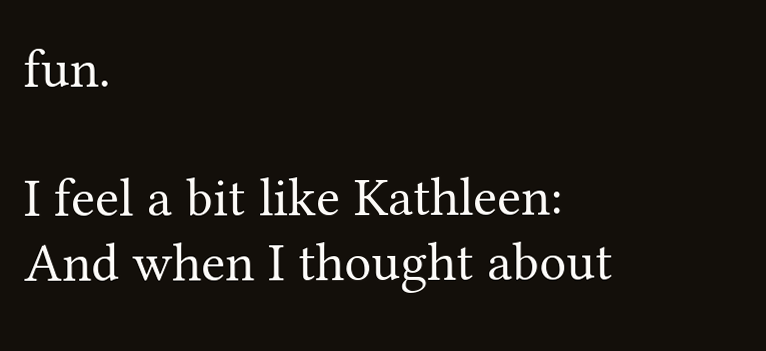fun.

I feel a bit like Kathleen:
And when I thought about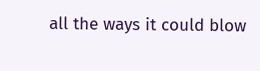all the ways it could blow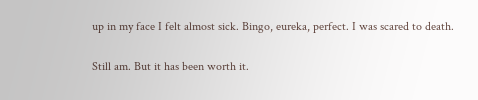up in my face I felt almost sick. Bingo, eureka, perfect. I was scared to death.

Still am. But it has been worth it.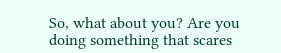So, what about you? Are you doing something that scares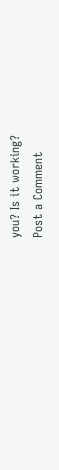you? Is it working?
Post a Comment